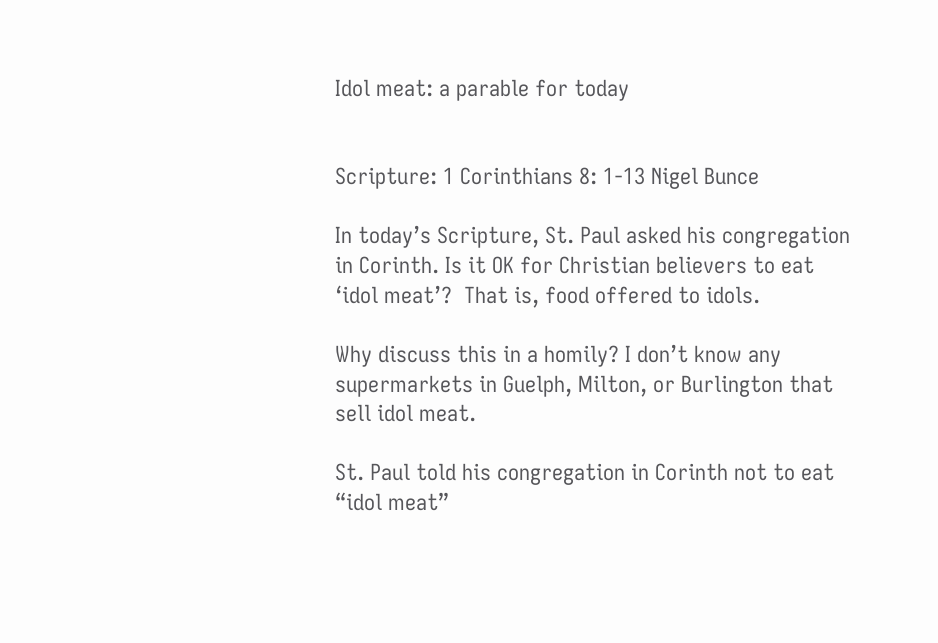Idol meat: a parable for today


Scripture: 1 Corinthians 8: 1-13 Nigel Bunce

In today’s Scripture, St. Paul asked his congregation in Corinth. Is it OK for Christian believers to eat ‘idol meat’?  That is, food offered to idols.

Why discuss this in a homily? I don’t know any supermarkets in Guelph, Milton, or Burlington that sell idol meat.

St. Paul told his congregation in Corinth not to eat “idol meat”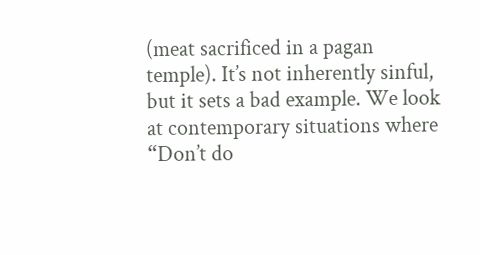(meat sacrificed in a pagan temple). It’s not inherently sinful, but it sets a bad example. We look at contemporary situations where “Don’t do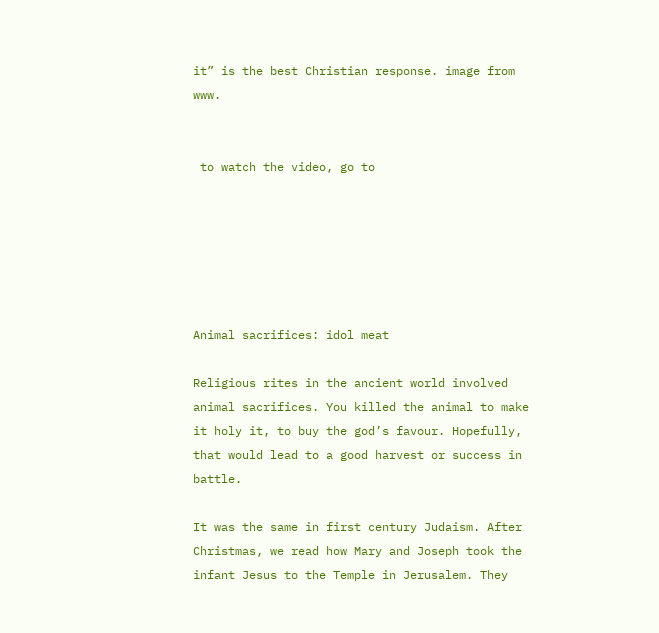it” is the best Christian response. image from www.


 to watch the video, go to






Animal sacrifices: idol meat

Religious rites in the ancient world involved animal sacrifices. You killed the animal to make it holy it, to buy the god’s favour. Hopefully, that would lead to a good harvest or success in battle.

It was the same in first century Judaism. After Christmas, we read how Mary and Joseph took the infant Jesus to the Temple in Jerusalem. They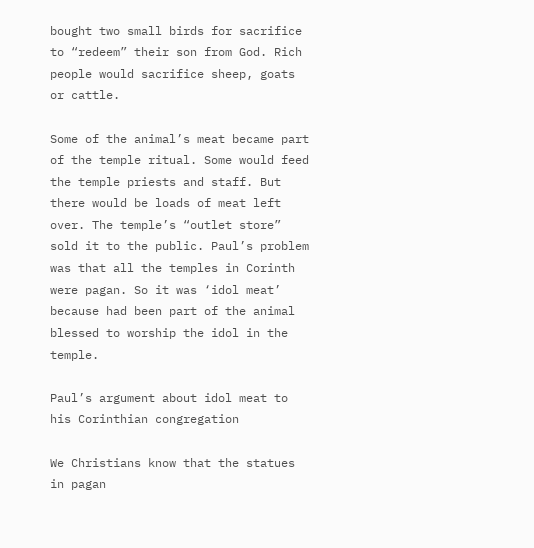bought two small birds for sacrifice to “redeem” their son from God. Rich people would sacrifice sheep, goats or cattle.

Some of the animal’s meat became part of the temple ritual. Some would feed the temple priests and staff. But there would be loads of meat left over. The temple’s “outlet store” sold it to the public. Paul’s problem was that all the temples in Corinth were pagan. So it was ‘idol meat’ because had been part of the animal blessed to worship the idol in the temple.

Paul’s argument about idol meat to his Corinthian congregation

We Christians know that the statues in pagan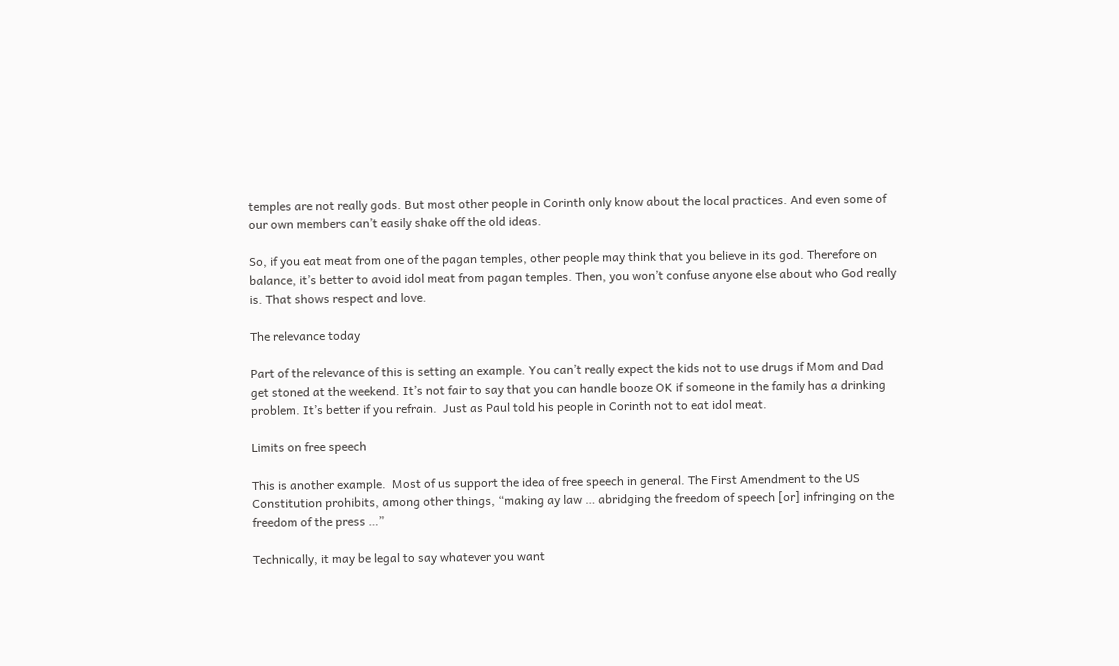temples are not really gods. But most other people in Corinth only know about the local practices. And even some of our own members can’t easily shake off the old ideas.

So, if you eat meat from one of the pagan temples, other people may think that you believe in its god. Therefore on balance, it’s better to avoid idol meat from pagan temples. Then, you won’t confuse anyone else about who God really is. That shows respect and love.

The relevance today

Part of the relevance of this is setting an example. You can’t really expect the kids not to use drugs if Mom and Dad get stoned at the weekend. It’s not fair to say that you can handle booze OK if someone in the family has a drinking problem. It’s better if you refrain.  Just as Paul told his people in Corinth not to eat idol meat.

Limits on free speech

This is another example.  Most of us support the idea of free speech in general. The First Amendment to the US Constitution prohibits, among other things, “making ay law … abridging the freedom of speech [or] infringing on the freedom of the press …”

Technically, it may be legal to say whatever you want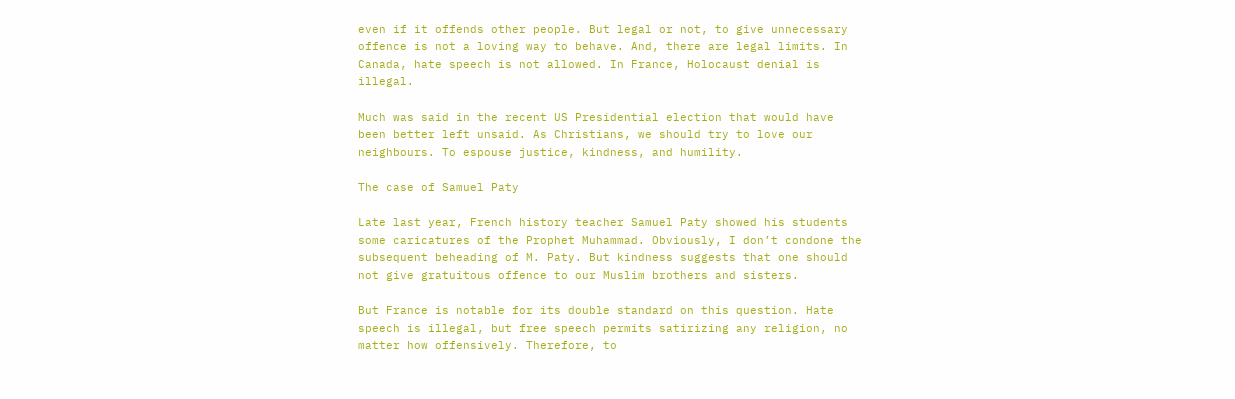even if it offends other people. But legal or not, to give unnecessary offence is not a loving way to behave. And, there are legal limits. In Canada, hate speech is not allowed. In France, Holocaust denial is illegal.

Much was said in the recent US Presidential election that would have been better left unsaid. As Christians, we should try to love our neighbours. To espouse justice, kindness, and humility.

The case of Samuel Paty

Late last year, French history teacher Samuel Paty showed his students some caricatures of the Prophet Muhammad. Obviously, I don’t condone the subsequent beheading of M. Paty. But kindness suggests that one should not give gratuitous offence to our Muslim brothers and sisters.

But France is notable for its double standard on this question. Hate speech is illegal, but free speech permits satirizing any religion, no matter how offensively. Therefore, to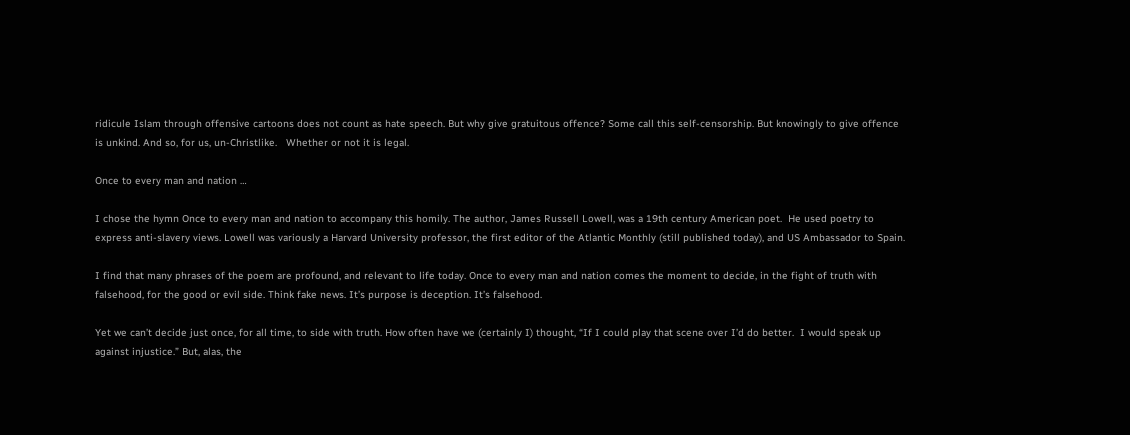ridicule Islam through offensive cartoons does not count as hate speech. But why give gratuitous offence? Some call this self-censorship. But knowingly to give offence is unkind. And so, for us, un-Christlike.   Whether or not it is legal.

Once to every man and nation …

I chose the hymn Once to every man and nation to accompany this homily. The author, James Russell Lowell, was a 19th century American poet.  He used poetry to express anti-slavery views. Lowell was variously a Harvard University professor, the first editor of the Atlantic Monthly (still published today), and US Ambassador to Spain.

I find that many phrases of the poem are profound, and relevant to life today. Once to every man and nation comes the moment to decide, in the fight of truth with falsehood, for the good or evil side. Think fake news. It’s purpose is deception. It’s falsehood.

Yet we can’t decide just once, for all time, to side with truth. How often have we (certainly I) thought, “If I could play that scene over I’d do better.  I would speak up against injustice.” But, alas, the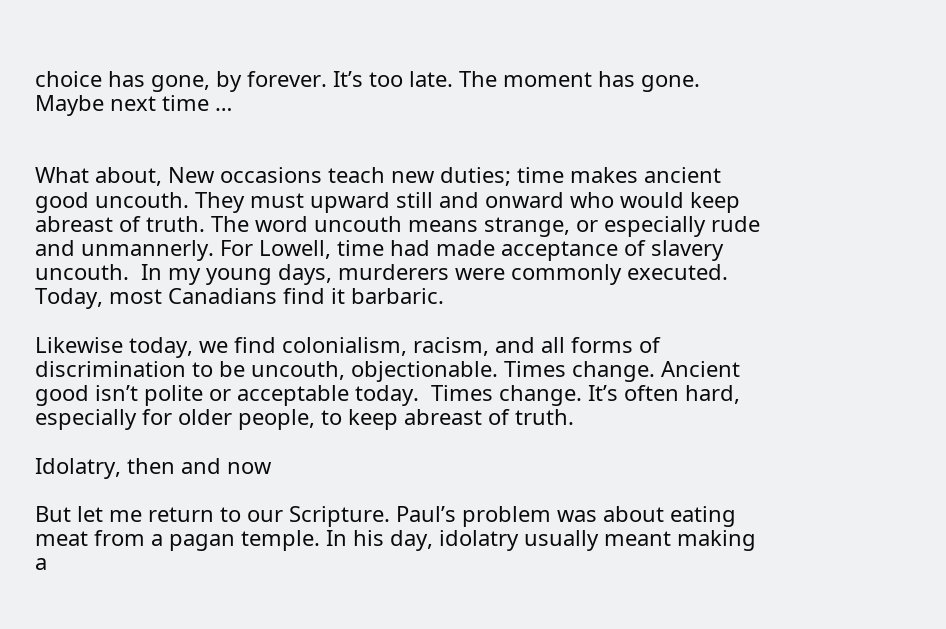choice has gone, by forever. It’s too late. The moment has gone. Maybe next time …


What about, New occasions teach new duties; time makes ancient good uncouth. They must upward still and onward who would keep abreast of truth. The word uncouth means strange, or especially rude and unmannerly. For Lowell, time had made acceptance of slavery uncouth.  In my young days, murderers were commonly executed. Today, most Canadians find it barbaric.

Likewise today, we find colonialism, racism, and all forms of discrimination to be uncouth, objectionable. Times change. Ancient good isn’t polite or acceptable today.  Times change. It’s often hard, especially for older people, to keep abreast of truth.

Idolatry, then and now

But let me return to our Scripture. Paul’s problem was about eating meat from a pagan temple. In his day, idolatry usually meant making a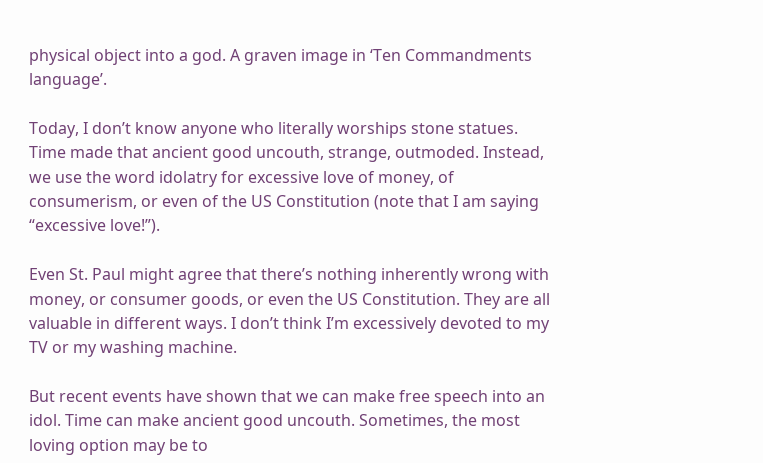physical object into a god. A graven image in ‘Ten Commandments language’.

Today, I don’t know anyone who literally worships stone statues. Time made that ancient good uncouth, strange, outmoded. Instead, we use the word idolatry for excessive love of money, of consumerism, or even of the US Constitution (note that I am saying “excessive love!”).

Even St. Paul might agree that there’s nothing inherently wrong with money, or consumer goods, or even the US Constitution. They are all valuable in different ways. I don’t think I’m excessively devoted to my TV or my washing machine.

But recent events have shown that we can make free speech into an idol. Time can make ancient good uncouth. Sometimes, the most loving option may be to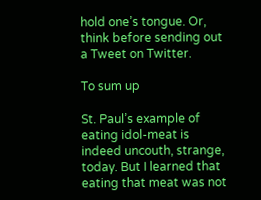hold one’s tongue. Or, think before sending out a Tweet on Twitter.

To sum up

St. Paul’s example of eating idol-meat is indeed uncouth, strange, today. But I learned that eating that meat was not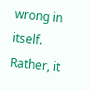wrong in itself. Rather, it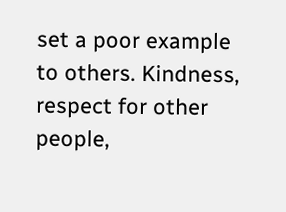set a poor example to others. Kindness, respect for other people,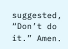suggested, “Don’t do it.” Amen.